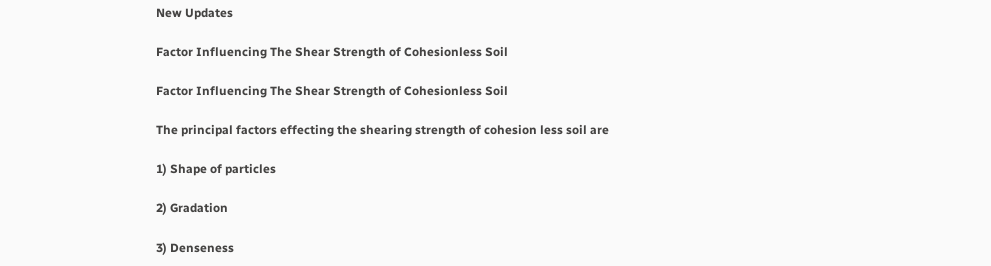New Updates

Factor Influencing The Shear Strength of Cohesionless Soil

Factor Influencing The Shear Strength of Cohesionless Soil

The principal factors effecting the shearing strength of cohesion less soil are

1) Shape of particles

2) Gradation

3) Denseness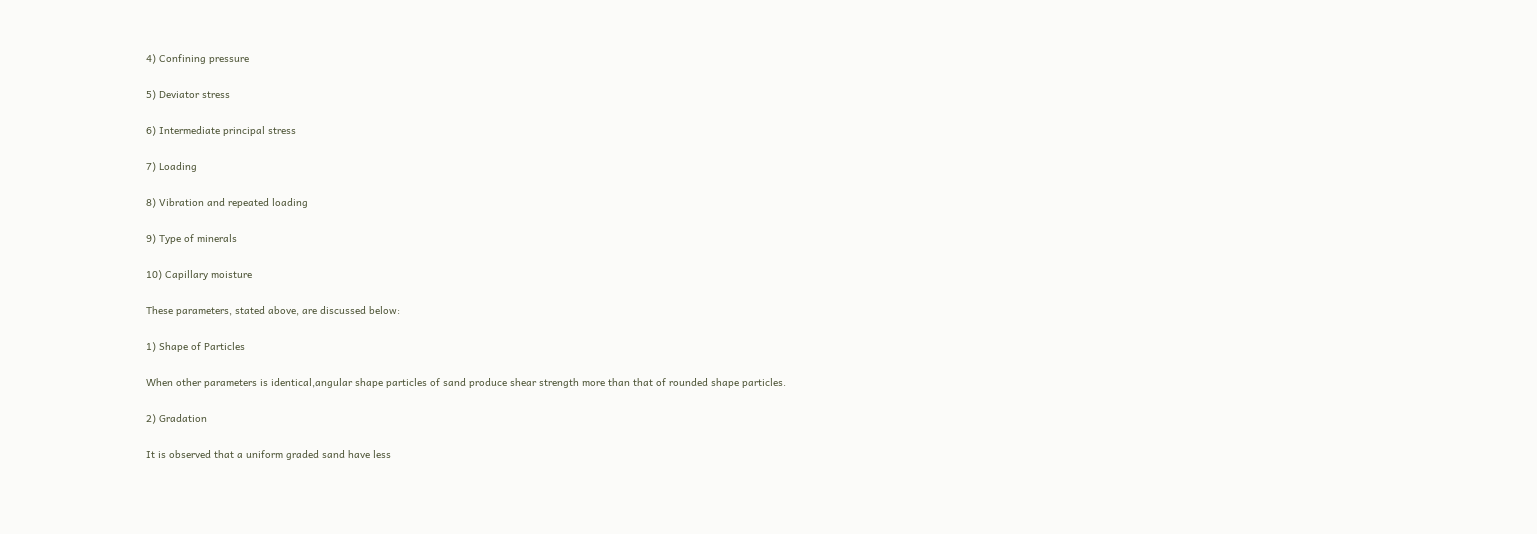4) Confining pressure

5) Deviator stress

6) Intermediate principal stress

7) Loading

8) Vibration and repeated loading

9) Type of minerals

10) Capillary moisture

These parameters, stated above, are discussed below:

1) Shape of Particles

When other parameters is identical,angular shape particles of sand produce shear strength more than that of rounded shape particles.

2) Gradation

It is observed that a uniform graded sand have less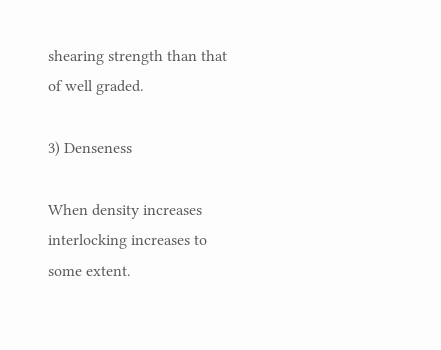shearing strength than that of well graded.

3) Denseness

When density increases interlocking increases to some extent.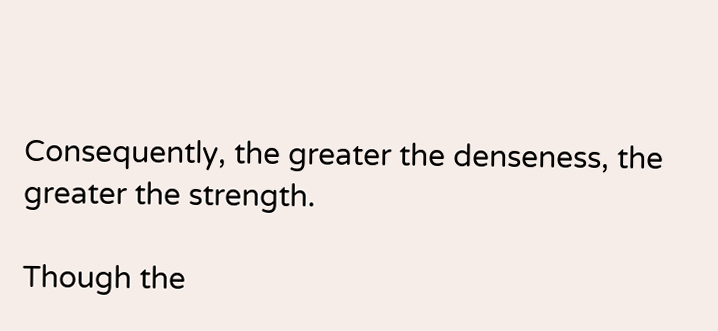Consequently, the greater the denseness, the greater the strength.

Though the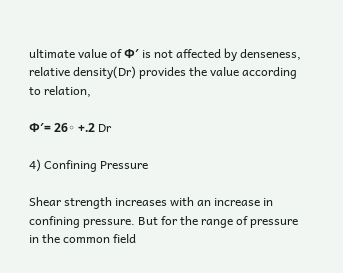ultimate value of Ф′ is not affected by denseness, relative density(Dr) provides the value according to relation,

Ф′= 26◦ +.2 Dr

4) Confining Pressure

Shear strength increases with an increase in confining pressure. But for the range of pressure in the common field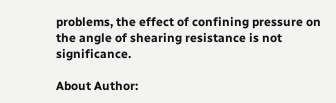problems, the effect of confining pressure on the angle of shearing resistance is not significance.

About Author: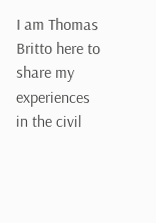I am Thomas Britto here to share my experiences in the civil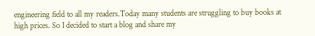engineering field to all my readers.Today many students are struggling to buy books at high prices. So I decided to start a blog and share my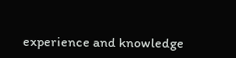experience and knowledge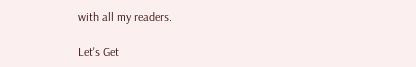with all my readers.

Let's Get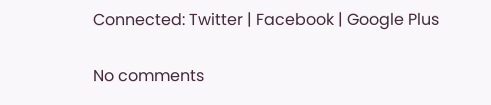Connected: Twitter | Facebook | Google Plus

No comments